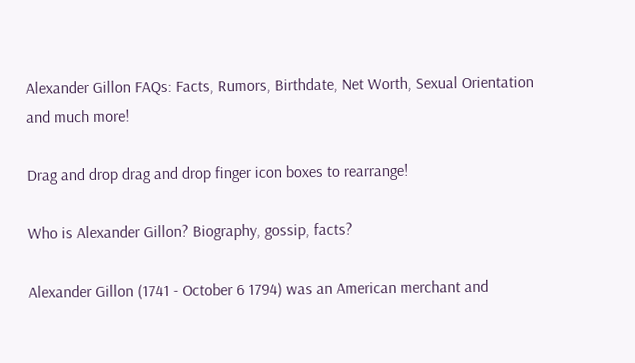Alexander Gillon FAQs: Facts, Rumors, Birthdate, Net Worth, Sexual Orientation and much more!

Drag and drop drag and drop finger icon boxes to rearrange!

Who is Alexander Gillon? Biography, gossip, facts?

Alexander Gillon (1741 - October 6 1794) was an American merchant and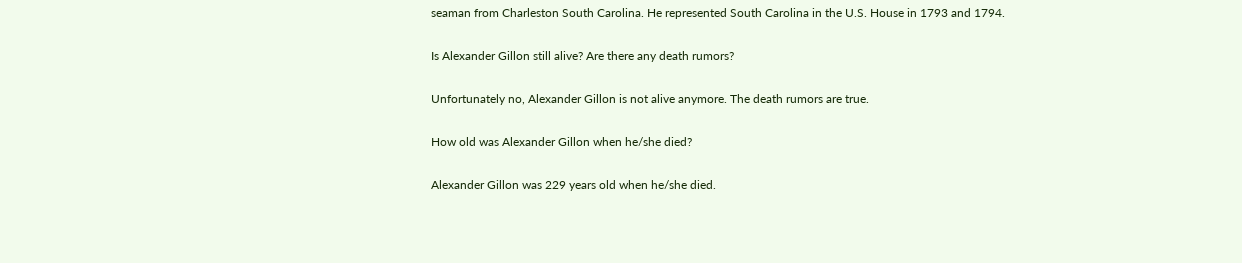seaman from Charleston South Carolina. He represented South Carolina in the U.S. House in 1793 and 1794.

Is Alexander Gillon still alive? Are there any death rumors?

Unfortunately no, Alexander Gillon is not alive anymore. The death rumors are true.

How old was Alexander Gillon when he/she died?

Alexander Gillon was 229 years old when he/she died.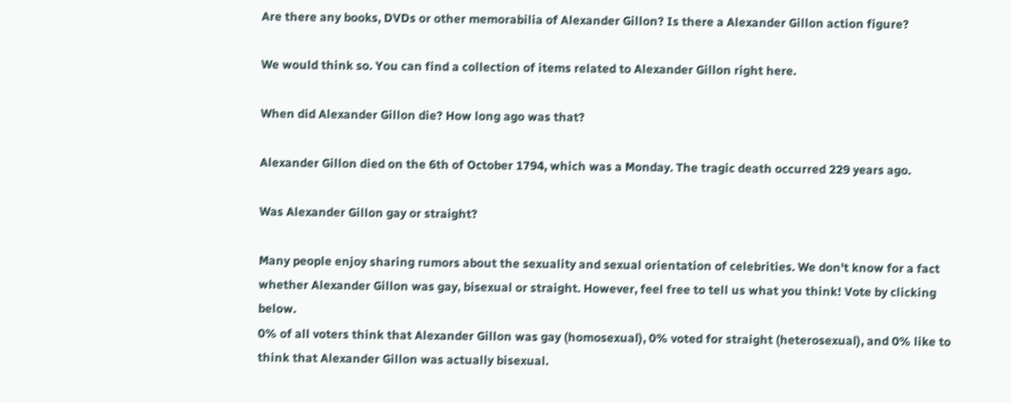Are there any books, DVDs or other memorabilia of Alexander Gillon? Is there a Alexander Gillon action figure?

We would think so. You can find a collection of items related to Alexander Gillon right here.

When did Alexander Gillon die? How long ago was that?

Alexander Gillon died on the 6th of October 1794, which was a Monday. The tragic death occurred 229 years ago.

Was Alexander Gillon gay or straight?

Many people enjoy sharing rumors about the sexuality and sexual orientation of celebrities. We don't know for a fact whether Alexander Gillon was gay, bisexual or straight. However, feel free to tell us what you think! Vote by clicking below.
0% of all voters think that Alexander Gillon was gay (homosexual), 0% voted for straight (heterosexual), and 0% like to think that Alexander Gillon was actually bisexual.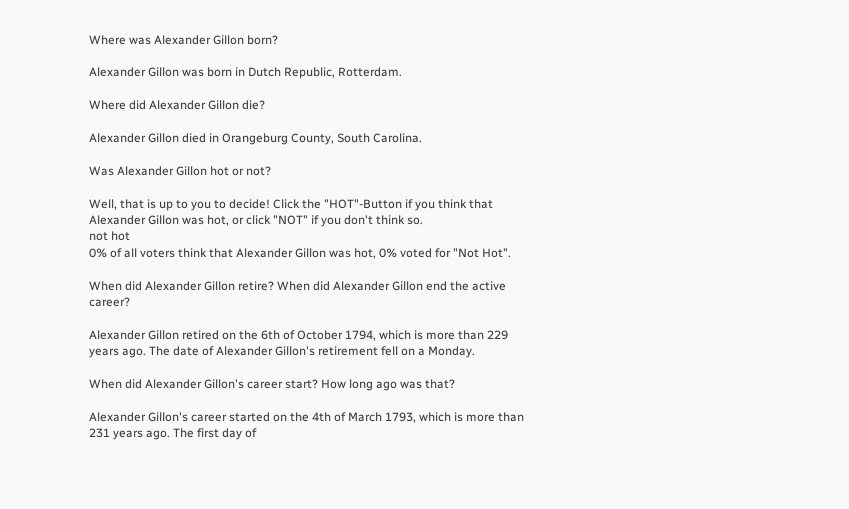Where was Alexander Gillon born?

Alexander Gillon was born in Dutch Republic, Rotterdam.

Where did Alexander Gillon die?

Alexander Gillon died in Orangeburg County, South Carolina.

Was Alexander Gillon hot or not?

Well, that is up to you to decide! Click the "HOT"-Button if you think that Alexander Gillon was hot, or click "NOT" if you don't think so.
not hot
0% of all voters think that Alexander Gillon was hot, 0% voted for "Not Hot".

When did Alexander Gillon retire? When did Alexander Gillon end the active career?

Alexander Gillon retired on the 6th of October 1794, which is more than 229 years ago. The date of Alexander Gillon's retirement fell on a Monday.

When did Alexander Gillon's career start? How long ago was that?

Alexander Gillon's career started on the 4th of March 1793, which is more than 231 years ago. The first day of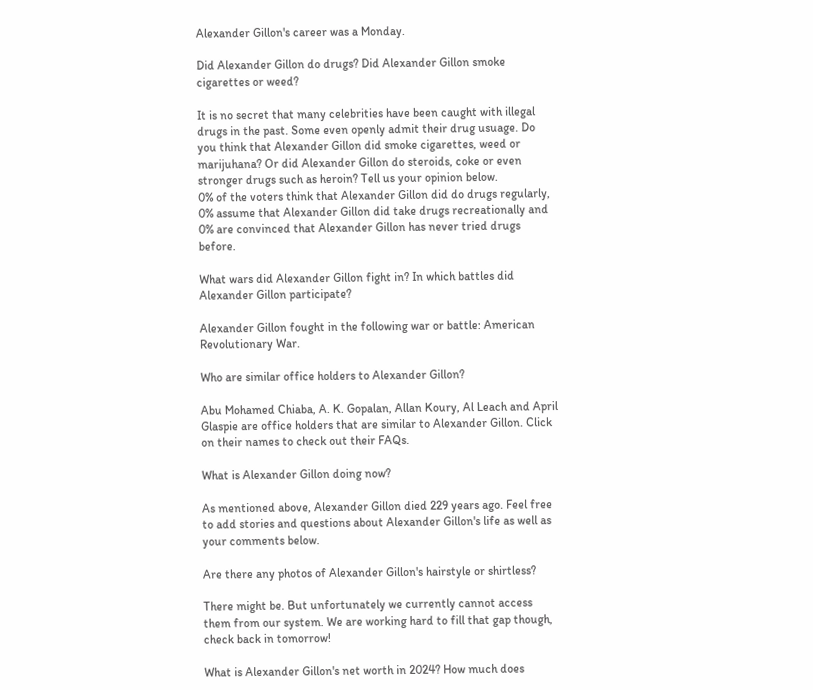Alexander Gillon's career was a Monday.

Did Alexander Gillon do drugs? Did Alexander Gillon smoke cigarettes or weed?

It is no secret that many celebrities have been caught with illegal drugs in the past. Some even openly admit their drug usuage. Do you think that Alexander Gillon did smoke cigarettes, weed or marijuhana? Or did Alexander Gillon do steroids, coke or even stronger drugs such as heroin? Tell us your opinion below.
0% of the voters think that Alexander Gillon did do drugs regularly, 0% assume that Alexander Gillon did take drugs recreationally and 0% are convinced that Alexander Gillon has never tried drugs before.

What wars did Alexander Gillon fight in? In which battles did Alexander Gillon participate?

Alexander Gillon fought in the following war or battle: American Revolutionary War.

Who are similar office holders to Alexander Gillon?

Abu Mohamed Chiaba, A. K. Gopalan, Allan Koury, Al Leach and April Glaspie are office holders that are similar to Alexander Gillon. Click on their names to check out their FAQs.

What is Alexander Gillon doing now?

As mentioned above, Alexander Gillon died 229 years ago. Feel free to add stories and questions about Alexander Gillon's life as well as your comments below.

Are there any photos of Alexander Gillon's hairstyle or shirtless?

There might be. But unfortunately we currently cannot access them from our system. We are working hard to fill that gap though, check back in tomorrow!

What is Alexander Gillon's net worth in 2024? How much does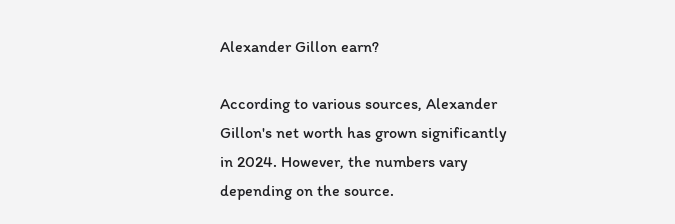Alexander Gillon earn?

According to various sources, Alexander Gillon's net worth has grown significantly in 2024. However, the numbers vary depending on the source.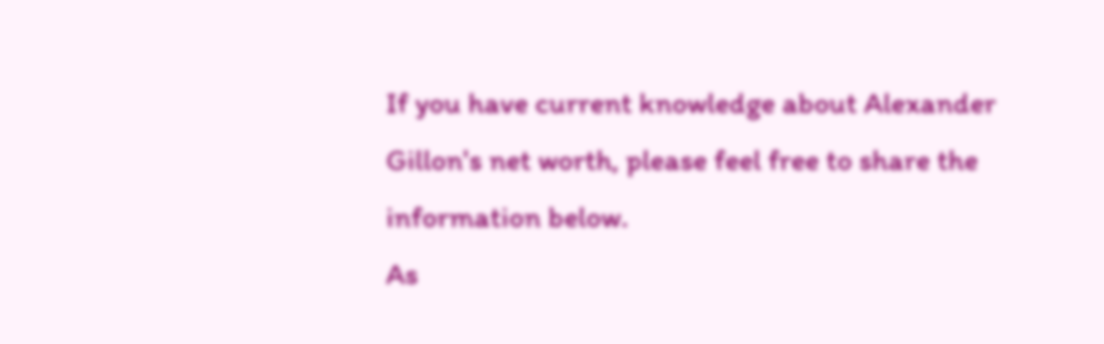If you have current knowledge about Alexander Gillon's net worth, please feel free to share the information below.
As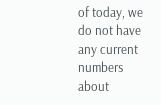of today, we do not have any current numbers about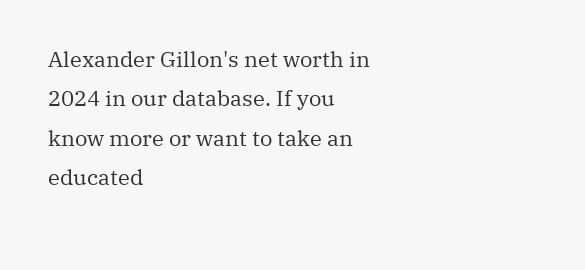Alexander Gillon's net worth in 2024 in our database. If you know more or want to take an educated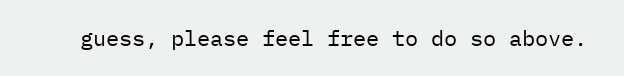guess, please feel free to do so above.